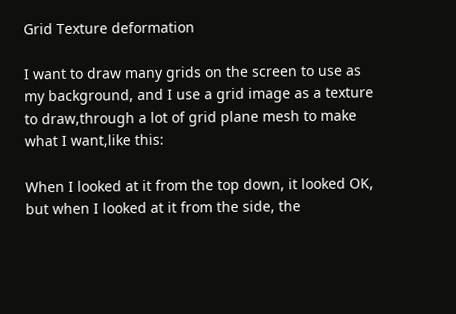Grid Texture deformation

I want to draw many grids on the screen to use as my background, and I use a grid image as a texture to draw,through a lot of grid plane mesh to make what I want,like this:

When I looked at it from the top down, it looked OK, but when I looked at it from the side, the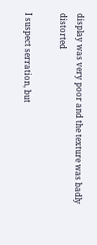display was very poor and the texture was badly distorted

I suspect serration, but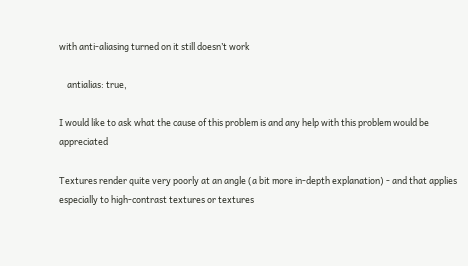with anti-aliasing turned on it still doesn’t work

    antialias: true,

I would like to ask what the cause of this problem is and any help with this problem would be appreciated

Textures render quite very poorly at an angle (a bit more in-depth explanation) - and that applies especially to high-contrast textures or textures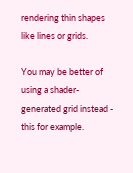rendering thin shapes like lines or grids.

You may be better of using a shader-generated grid instead - this for example.